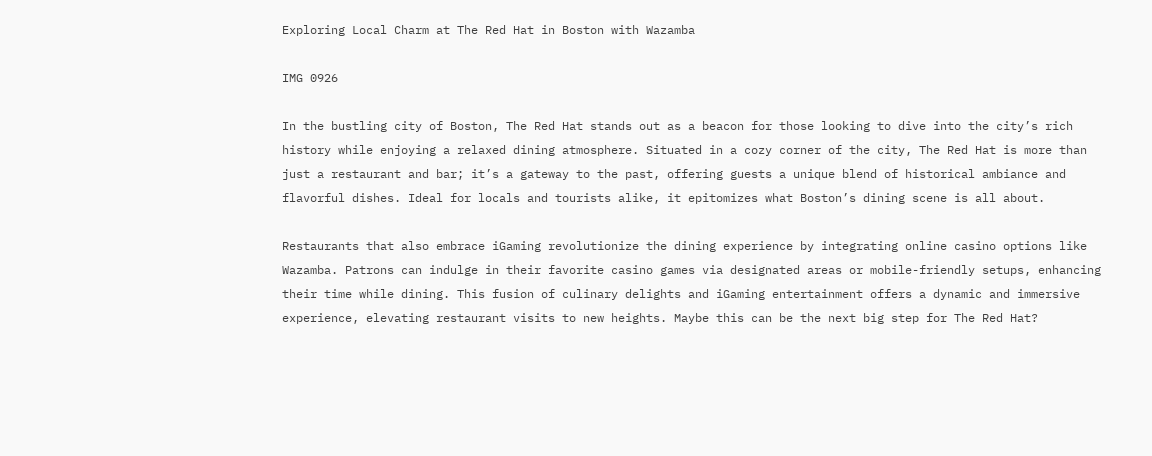Exploring Local Charm at The Red Hat in Boston with Wazamba

IMG 0926

In the bustling city of Boston, The Red Hat stands out as a beacon for those looking to dive into the city’s rich history while enjoying a relaxed dining atmosphere. Situated in a cozy corner of the city, The Red Hat is more than just a restaurant and bar; it’s a gateway to the past, offering guests a unique blend of historical ambiance and flavorful dishes. Ideal for locals and tourists alike, it epitomizes what Boston’s dining scene is all about.

Restaurants that also embrace iGaming revolutionize the dining experience by integrating online casino options like Wazamba. Patrons can indulge in their favorite casino games via designated areas or mobile-friendly setups, enhancing their time while dining. This fusion of culinary delights and iGaming entertainment offers a dynamic and immersive experience, elevating restaurant visits to new heights. Maybe this can be the next big step for The Red Hat?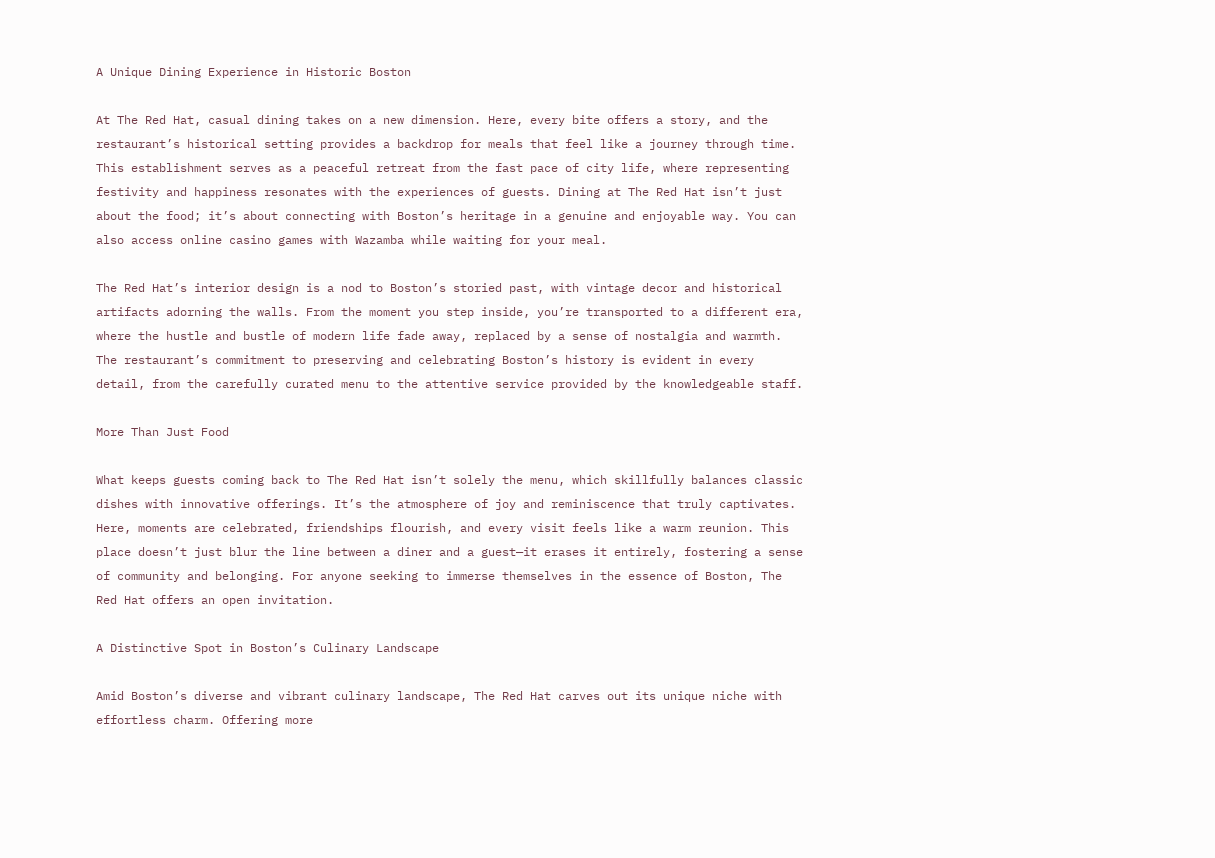A Unique Dining Experience in Historic Boston

At The Red Hat, casual dining takes on a new dimension. Here, every bite offers a story, and the restaurant’s historical setting provides a backdrop for meals that feel like a journey through time. This establishment serves as a peaceful retreat from the fast pace of city life, where representing festivity and happiness resonates with the experiences of guests. Dining at The Red Hat isn’t just about the food; it’s about connecting with Boston’s heritage in a genuine and enjoyable way. You can also access online casino games with Wazamba while waiting for your meal.

The Red Hat’s interior design is a nod to Boston’s storied past, with vintage decor and historical artifacts adorning the walls. From the moment you step inside, you’re transported to a different era, where the hustle and bustle of modern life fade away, replaced by a sense of nostalgia and warmth. The restaurant’s commitment to preserving and celebrating Boston’s history is evident in every detail, from the carefully curated menu to the attentive service provided by the knowledgeable staff.

More Than Just Food

What keeps guests coming back to The Red Hat isn’t solely the menu, which skillfully balances classic dishes with innovative offerings. It’s the atmosphere of joy and reminiscence that truly captivates. Here, moments are celebrated, friendships flourish, and every visit feels like a warm reunion. This place doesn’t just blur the line between a diner and a guest—it erases it entirely, fostering a sense of community and belonging. For anyone seeking to immerse themselves in the essence of Boston, The Red Hat offers an open invitation.

A Distinctive Spot in Boston’s Culinary Landscape

Amid Boston’s diverse and vibrant culinary landscape, The Red Hat carves out its unique niche with effortless charm. Offering more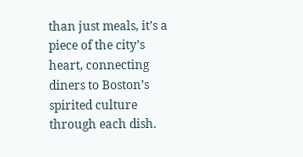than just meals, it’s a piece of the city’s heart, connecting diners to Boston’s spirited culture through each dish.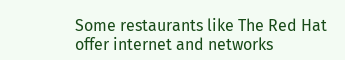Some restaurants like The Red Hat offer internet and networks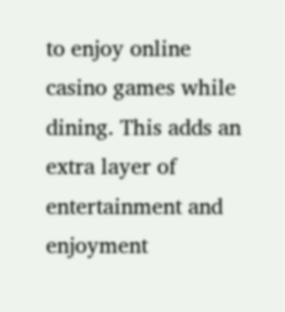to enjoy online casino games while dining. This adds an extra layer of entertainment and enjoyment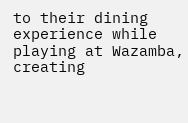to their dining experience while playing at Wazamba, creating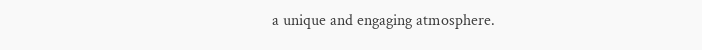a unique and engaging atmosphere.